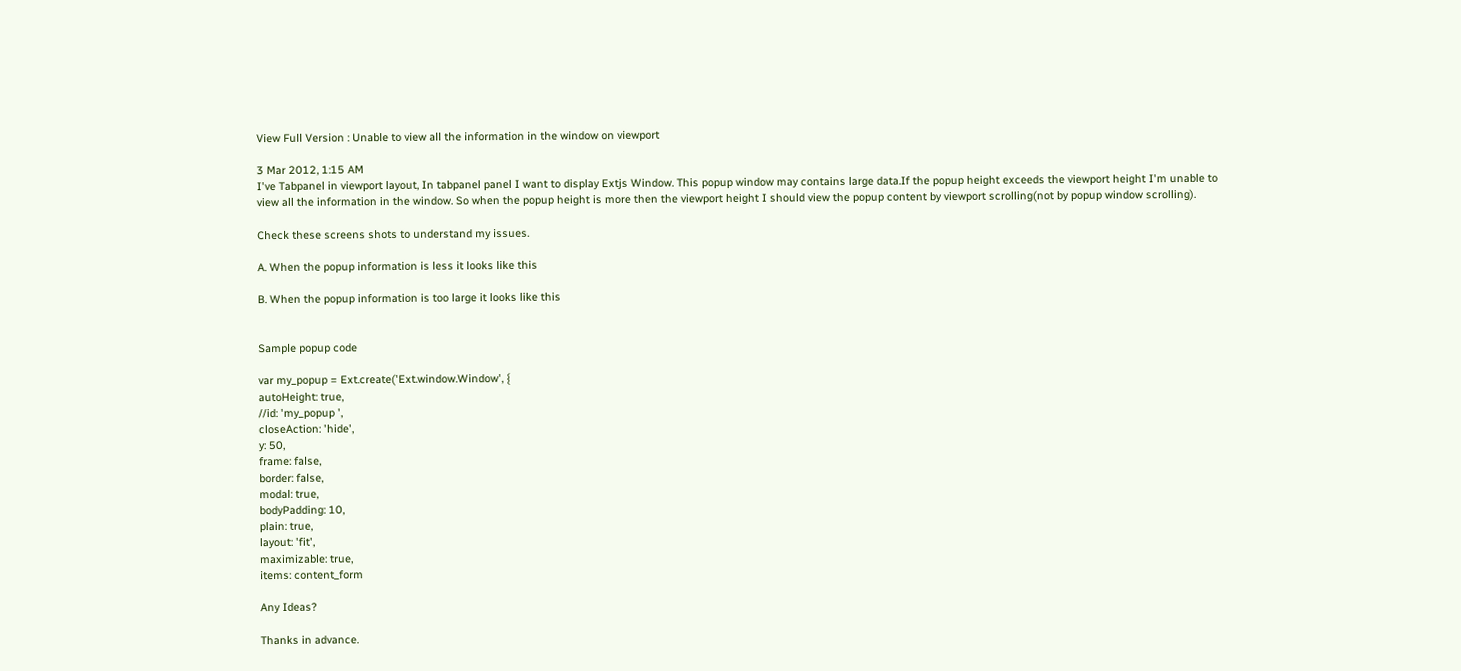View Full Version : Unable to view all the information in the window on viewport

3 Mar 2012, 1:15 AM
I've Tabpanel in viewport layout, In tabpanel panel I want to display Extjs Window. This popup window may contains large data.If the popup height exceeds the viewport height I'm unable to view all the information in the window. So when the popup height is more then the viewport height I should view the popup content by viewport scrolling(not by popup window scrolling).

Check these screens shots to understand my issues.

A. When the popup information is less it looks like this

B. When the popup information is too large it looks like this


Sample popup code

var my_popup = Ext.create('Ext.window.Window', {
autoHeight: true,
//id: 'my_popup ',
closeAction: 'hide',
y: 50,
frame: false,
border: false,
modal: true,
bodyPadding: 10,
plain: true,
layout: 'fit',
maximizable: true,
items: content_form

Any Ideas?

Thanks in advance.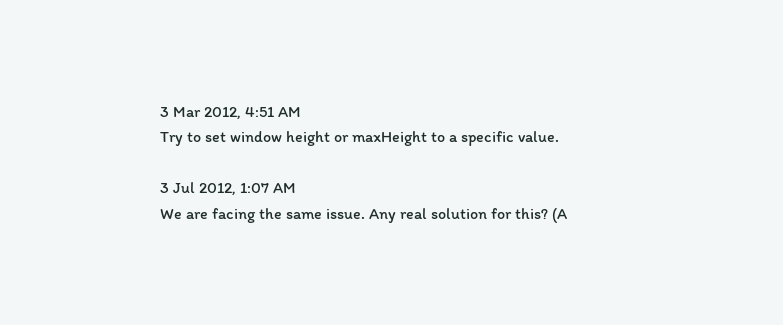3 Mar 2012, 4:51 AM
Try to set window height or maxHeight to a specific value.

3 Jul 2012, 1:07 AM
We are facing the same issue. Any real solution for this? (A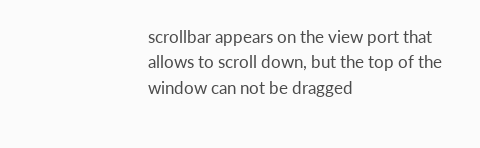scrollbar appears on the view port that allows to scroll down, but the top of the window can not be dragged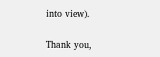into view).

Thank you,